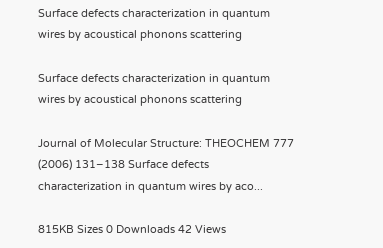Surface defects characterization in quantum wires by acoustical phonons scattering

Surface defects characterization in quantum wires by acoustical phonons scattering

Journal of Molecular Structure: THEOCHEM 777 (2006) 131–138 Surface defects characterization in quantum wires by aco...

815KB Sizes 0 Downloads 42 Views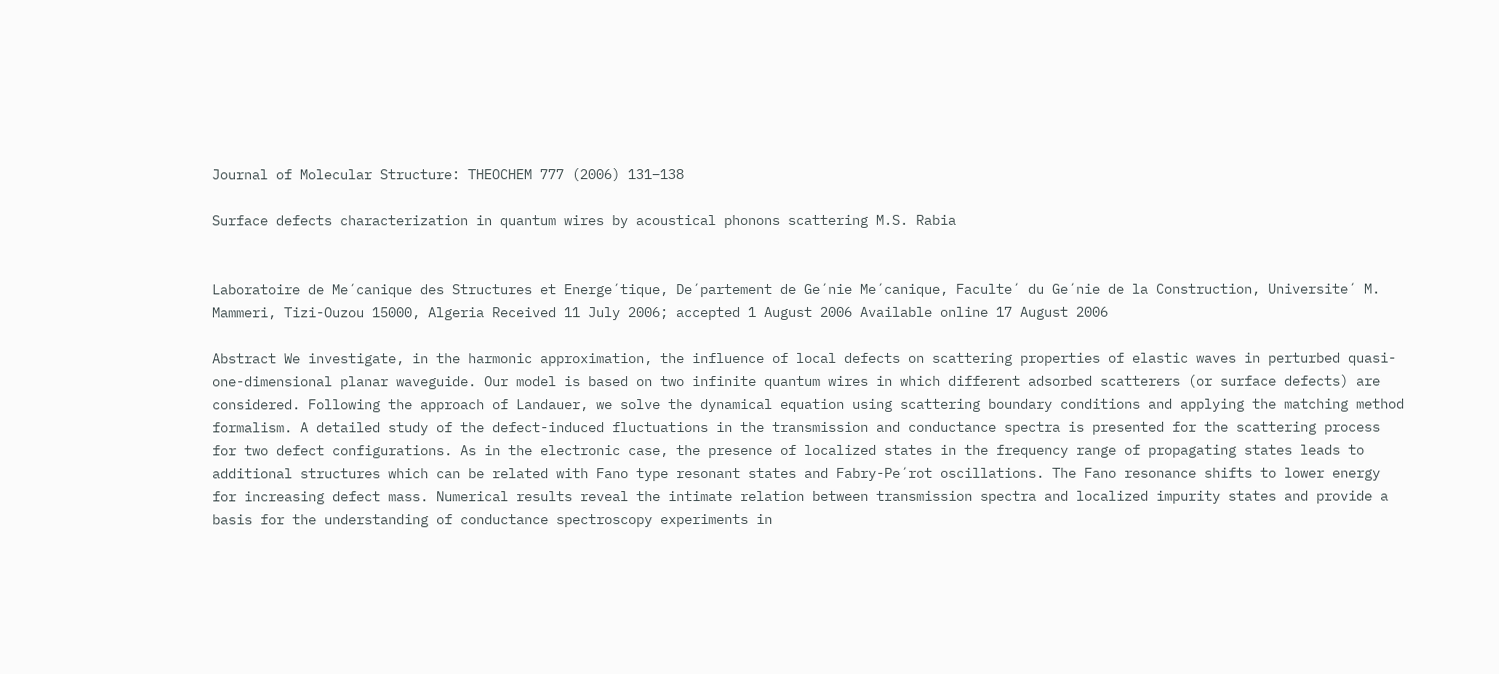Journal of Molecular Structure: THEOCHEM 777 (2006) 131–138

Surface defects characterization in quantum wires by acoustical phonons scattering M.S. Rabia


Laboratoire de Me´canique des Structures et Energe´tique, De´partement de Ge´nie Me´canique, Faculte´ du Ge´nie de la Construction, Universite´ M. Mammeri, Tizi-Ouzou 15000, Algeria Received 11 July 2006; accepted 1 August 2006 Available online 17 August 2006

Abstract We investigate, in the harmonic approximation, the influence of local defects on scattering properties of elastic waves in perturbed quasi-one-dimensional planar waveguide. Our model is based on two infinite quantum wires in which different adsorbed scatterers (or surface defects) are considered. Following the approach of Landauer, we solve the dynamical equation using scattering boundary conditions and applying the matching method formalism. A detailed study of the defect-induced fluctuations in the transmission and conductance spectra is presented for the scattering process for two defect configurations. As in the electronic case, the presence of localized states in the frequency range of propagating states leads to additional structures which can be related with Fano type resonant states and Fabry-Pe´rot oscillations. The Fano resonance shifts to lower energy for increasing defect mass. Numerical results reveal the intimate relation between transmission spectra and localized impurity states and provide a basis for the understanding of conductance spectroscopy experiments in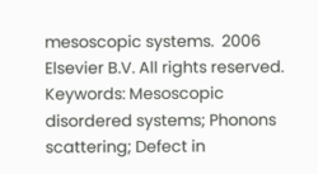mesoscopic systems.  2006 Elsevier B.V. All rights reserved. Keywords: Mesoscopic disordered systems; Phonons scattering; Defect in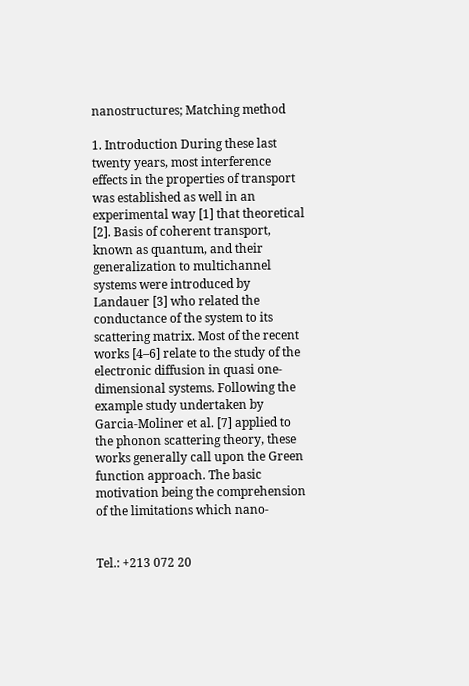nanostructures; Matching method

1. Introduction During these last twenty years, most interference effects in the properties of transport was established as well in an experimental way [1] that theoretical [2]. Basis of coherent transport, known as quantum, and their generalization to multichannel systems were introduced by Landauer [3] who related the conductance of the system to its scattering matrix. Most of the recent works [4–6] relate to the study of the electronic diffusion in quasi one-dimensional systems. Following the example study undertaken by Garcia-Moliner et al. [7] applied to the phonon scattering theory, these works generally call upon the Green function approach. The basic motivation being the comprehension of the limitations which nano-


Tel.: +213 072 20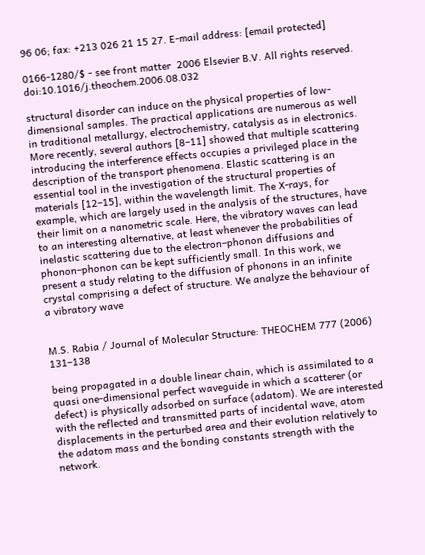96 06; fax: +213 026 21 15 27. E-mail address: [email protected]

0166-1280/$ - see front matter  2006 Elsevier B.V. All rights reserved. doi:10.1016/j.theochem.2006.08.032

structural disorder can induce on the physical properties of low-dimensional samples. The practical applications are numerous as well in traditional metallurgy, electrochemistry, catalysis as in electronics. More recently, several authors [8–11] showed that multiple scattering introducing the interference effects occupies a privileged place in the description of the transport phenomena. Elastic scattering is an essential tool in the investigation of the structural properties of materials [12–15], within the wavelength limit. The X-rays, for example, which are largely used in the analysis of the structures, have their limit on a nanometric scale. Here, the vibratory waves can lead to an interesting alternative, at least whenever the probabilities of inelastic scattering due to the electron–phonon diffusions and phonon–phonon can be kept sufficiently small. In this work, we present a study relating to the diffusion of phonons in an infinite crystal comprising a defect of structure. We analyze the behaviour of a vibratory wave


M.S. Rabia / Journal of Molecular Structure: THEOCHEM 777 (2006) 131–138

being propagated in a double linear chain, which is assimilated to a quasi one-dimensional perfect waveguide in which a scatterer (or defect) is physically adsorbed on surface (adatom). We are interested with the reflected and transmitted parts of incidental wave, atom displacements in the perturbed area and their evolution relatively to the adatom mass and the bonding constants strength with the network.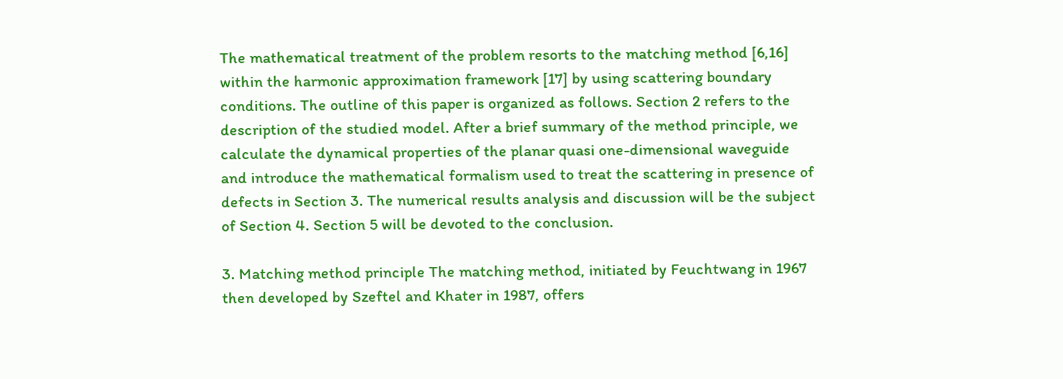The mathematical treatment of the problem resorts to the matching method [6,16] within the harmonic approximation framework [17] by using scattering boundary conditions. The outline of this paper is organized as follows. Section 2 refers to the description of the studied model. After a brief summary of the method principle, we calculate the dynamical properties of the planar quasi one-dimensional waveguide and introduce the mathematical formalism used to treat the scattering in presence of defects in Section 3. The numerical results analysis and discussion will be the subject of Section 4. Section 5 will be devoted to the conclusion.

3. Matching method principle The matching method, initiated by Feuchtwang in 1967 then developed by Szeftel and Khater in 1987, offers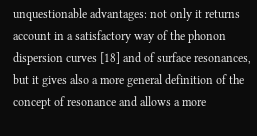unquestionable advantages: not only it returns account in a satisfactory way of the phonon dispersion curves [18] and of surface resonances, but it gives also a more general definition of the concept of resonance and allows a more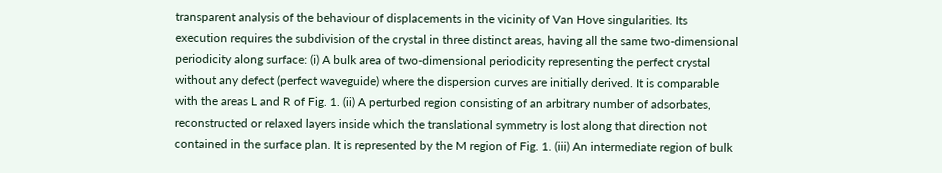transparent analysis of the behaviour of displacements in the vicinity of Van Hove singularities. Its execution requires the subdivision of the crystal in three distinct areas, having all the same two-dimensional periodicity along surface: (i) A bulk area of two-dimensional periodicity representing the perfect crystal without any defect (perfect waveguide) where the dispersion curves are initially derived. It is comparable with the areas L and R of Fig. 1. (ii) A perturbed region consisting of an arbitrary number of adsorbates, reconstructed or relaxed layers inside which the translational symmetry is lost along that direction not contained in the surface plan. It is represented by the M region of Fig. 1. (iii) An intermediate region of bulk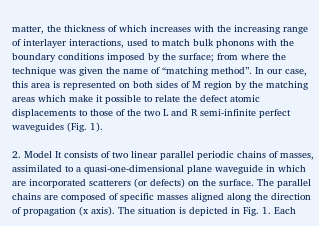matter, the thickness of which increases with the increasing range of interlayer interactions, used to match bulk phonons with the boundary conditions imposed by the surface; from where the technique was given the name of ‘‘matching method’’. In our case, this area is represented on both sides of M region by the matching areas which make it possible to relate the defect atomic displacements to those of the two L and R semi-infinite perfect waveguides (Fig. 1).

2. Model It consists of two linear parallel periodic chains of masses, assimilated to a quasi-one-dimensional plane waveguide in which are incorporated scatterers (or defects) on the surface. The parallel chains are composed of specific masses aligned along the direction of propagation (x axis). The situation is depicted in Fig. 1. Each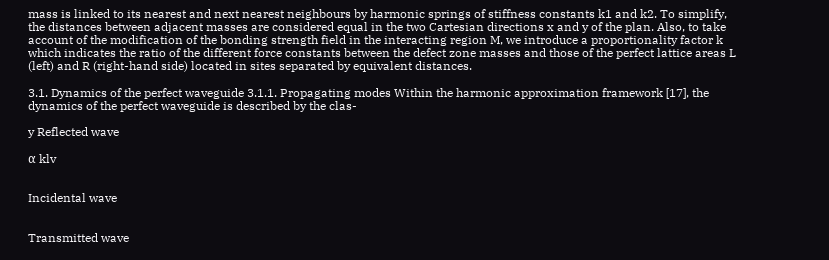mass is linked to its nearest and next nearest neighbours by harmonic springs of stiffness constants k1 and k2. To simplify, the distances between adjacent masses are considered equal in the two Cartesian directions x and y of the plan. Also, to take account of the modification of the bonding strength field in the interacting region M, we introduce a proportionality factor k which indicates the ratio of the different force constants between the defect zone masses and those of the perfect lattice areas L (left) and R (right-hand side) located in sites separated by equivalent distances.

3.1. Dynamics of the perfect waveguide 3.1.1. Propagating modes Within the harmonic approximation framework [17], the dynamics of the perfect waveguide is described by the clas-

y Reflected wave

α klv


Incidental wave


Transmitted wave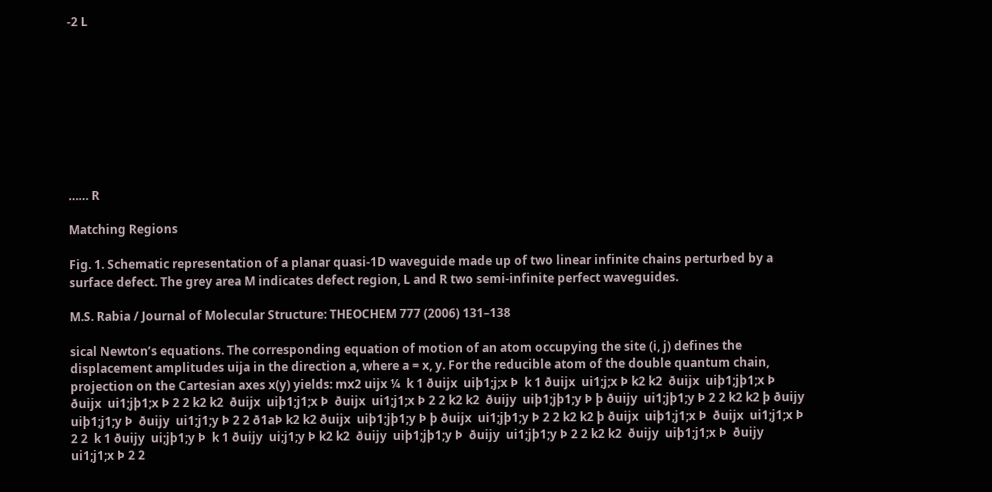-2 L









…… R

Matching Regions

Fig. 1. Schematic representation of a planar quasi-1D waveguide made up of two linear infinite chains perturbed by a surface defect. The grey area M indicates defect region, L and R two semi-infinite perfect waveguides.

M.S. Rabia / Journal of Molecular Structure: THEOCHEM 777 (2006) 131–138

sical Newton’s equations. The corresponding equation of motion of an atom occupying the site (i, j) defines the displacement amplitudes uija in the direction a, where a = x, y. For the reducible atom of the double quantum chain, projection on the Cartesian axes x(y) yields: mx2 uijx ¼  k 1 ðuijx  uiþ1;j;x Þ  k 1 ðuijx  ui1;j;x Þ k2 k2  ðuijx  uiþ1;jþ1;x Þ  ðuijx  ui1;jþ1;x Þ 2 2 k2 k2  ðuijx  uiþ1;j1;x Þ  ðuijx  ui1;j1;x Þ 2 2 k2 k2  ðuijy  uiþ1;jþ1;y Þ þ ðuijy  ui1;jþ1;y Þ 2 2 k2 k2 þ ðuijy  uiþ1;j1;y Þ  ðuijy  ui1;j1;y Þ 2 2 ð1aÞ k2 k2 ðuijx  uiþ1;jþ1;y Þ þ ðuijx  ui1;jþ1;y Þ 2 2 k2 k2 þ ðuijx  uiþ1;j1;x Þ  ðuijx  ui1;j1;x Þ 2 2  k 1 ðuijy  ui;jþ1;y Þ  k 1 ðuijy  ui;j1;y Þ k2 k2  ðuijy  uiþ1;jþ1;y Þ  ðuijy  ui1;jþ1;y Þ 2 2 k2 k2  ðuijy  uiþ1;j1;x Þ  ðuijy  ui1;j1;x Þ 2 2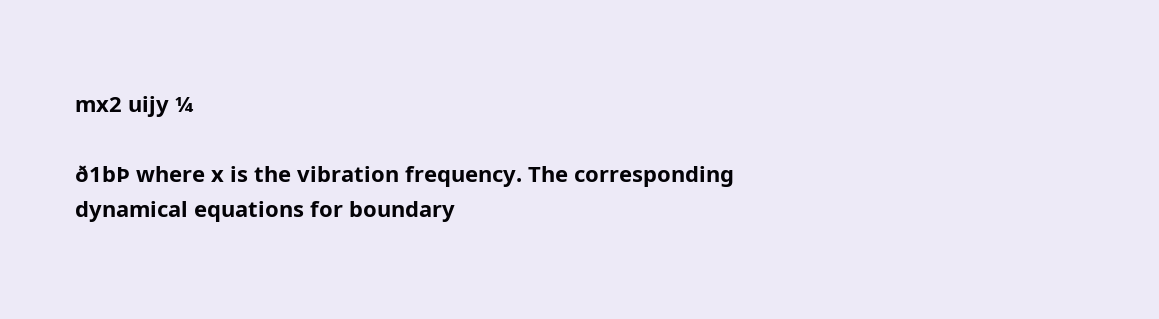mx2 uijy ¼

ð1bÞ where x is the vibration frequency. The corresponding dynamical equations for boundary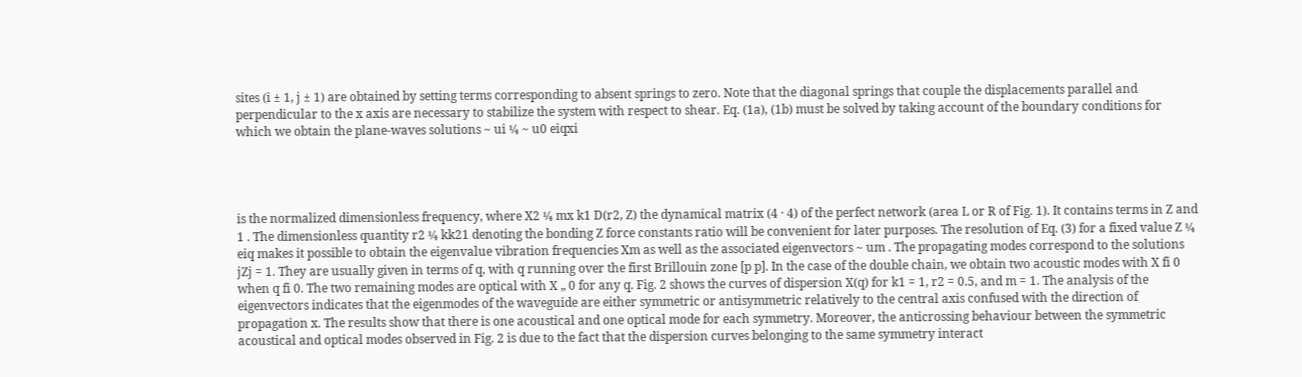sites (i ± 1, j ± 1) are obtained by setting terms corresponding to absent springs to zero. Note that the diagonal springs that couple the displacements parallel and perpendicular to the x axis are necessary to stabilize the system with respect to shear. Eq. (1a), (1b) must be solved by taking account of the boundary conditions for which we obtain the plane-waves solutions ~ ui ¼ ~ u0 eiqxi




is the normalized dimensionless frequency, where X2 ¼ mx k1 D(r2, Z) the dynamical matrix (4 · 4) of the perfect network (area L or R of Fig. 1). It contains terms in Z and 1 . The dimensionless quantity r2 ¼ kk21 denoting the bonding Z force constants ratio will be convenient for later purposes. The resolution of Eq. (3) for a fixed value Z ¼ eiq makes it possible to obtain the eigenvalue vibration frequencies Xm as well as the associated eigenvectors ~ um . The propagating modes correspond to the solutions jZj = 1. They are usually given in terms of q, with q running over the first Brillouin zone [p p]. In the case of the double chain, we obtain two acoustic modes with X fi 0 when q fi 0. The two remaining modes are optical with X „ 0 for any q. Fig. 2 shows the curves of dispersion X(q) for k1 = 1, r2 = 0.5, and m = 1. The analysis of the eigenvectors indicates that the eigenmodes of the waveguide are either symmetric or antisymmetric relatively to the central axis confused with the direction of propagation x. The results show that there is one acoustical and one optical mode for each symmetry. Moreover, the anticrossing behaviour between the symmetric acoustical and optical modes observed in Fig. 2 is due to the fact that the dispersion curves belonging to the same symmetry interact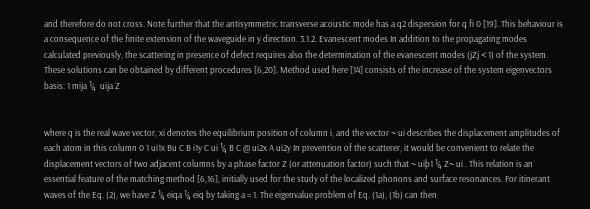and therefore do not cross. Note further that the antisymmetric transverse acoustic mode has a q2 dispersion for q fi 0 [19]. This behaviour is a consequence of the finite extension of the waveguide in y direction. 3.1.2. Evanescent modes In addition to the propagating modes calculated previously, the scattering in presence of defect requires also the determination of the evanescent modes (jZj < 1) of the system. These solutions can be obtained by different procedures [6,20]. Method used here [14] consists of the increase of the system eigenvectors basis: 1 mija ¼  uija Z


where q is the real wave vector, xi denotes the equilibrium position of column i, and the vector ~ ui describes the displacement amplitudes of each atom in this column 0 1 ui1x Bu C B i1y C ui ¼ B C @ ui2x A ui2y In prevention of the scatterer, it would be convenient to relate the displacement vectors of two adjacent columns by a phase factor Z (or attenuation factor) such that ~ uiþ1 ¼ Z~ ui . This relation is an essential feature of the matching method [6,16], initially used for the study of the localized phonons and surface resonances. For itinerant waves of the Eq. (2), we have Z ¼ eiqa ¼ eiq by taking a = 1. The eigenvalue problem of Eq. (1a), (1b) can then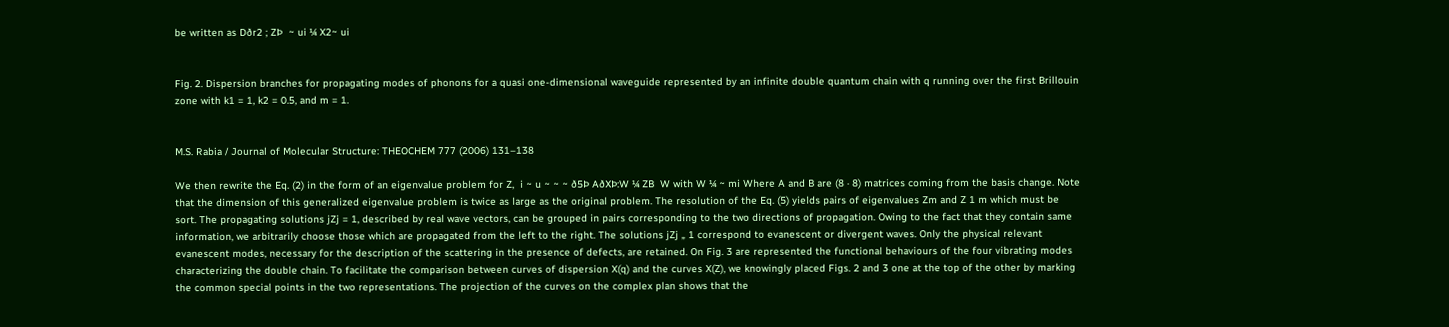be written as Dðr2 ; ZÞ  ~ ui ¼ X2~ ui


Fig. 2. Dispersion branches for propagating modes of phonons for a quasi one-dimensional waveguide represented by an infinite double quantum chain with q running over the first Brillouin zone with k1 = 1, k2 = 0.5, and m = 1.


M.S. Rabia / Journal of Molecular Structure: THEOCHEM 777 (2006) 131–138

We then rewrite the Eq. (2) in the form of an eigenvalue problem for Z,  i ~ u ~ ~ ~ ð5Þ AðXÞ:W ¼ ZB  W with W ¼ ~ mi Where A and B are (8 · 8) matrices coming from the basis change. Note that the dimension of this generalized eigenvalue problem is twice as large as the original problem. The resolution of the Eq. (5) yields pairs of eigenvalues Zm and Z 1 m which must be sort. The propagating solutions jZj = 1, described by real wave vectors, can be grouped in pairs corresponding to the two directions of propagation. Owing to the fact that they contain same information, we arbitrarily choose those which are propagated from the left to the right. The solutions jZj „ 1 correspond to evanescent or divergent waves. Only the physical relevant evanescent modes, necessary for the description of the scattering in the presence of defects, are retained. On Fig. 3 are represented the functional behaviours of the four vibrating modes characterizing the double chain. To facilitate the comparison between curves of dispersion X(q) and the curves X(Z), we knowingly placed Figs. 2 and 3 one at the top of the other by marking the common special points in the two representations. The projection of the curves on the complex plan shows that the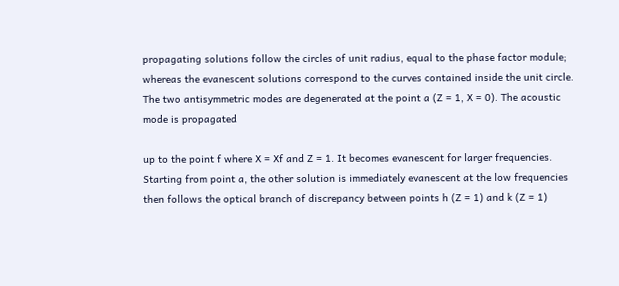propagating solutions follow the circles of unit radius, equal to the phase factor module; whereas the evanescent solutions correspond to the curves contained inside the unit circle. The two antisymmetric modes are degenerated at the point a (Z = 1, X = 0). The acoustic mode is propagated

up to the point f where X = Xf and Z = 1. It becomes evanescent for larger frequencies. Starting from point a, the other solution is immediately evanescent at the low frequencies then follows the optical branch of discrepancy between points h (Z = 1) and k (Z = 1)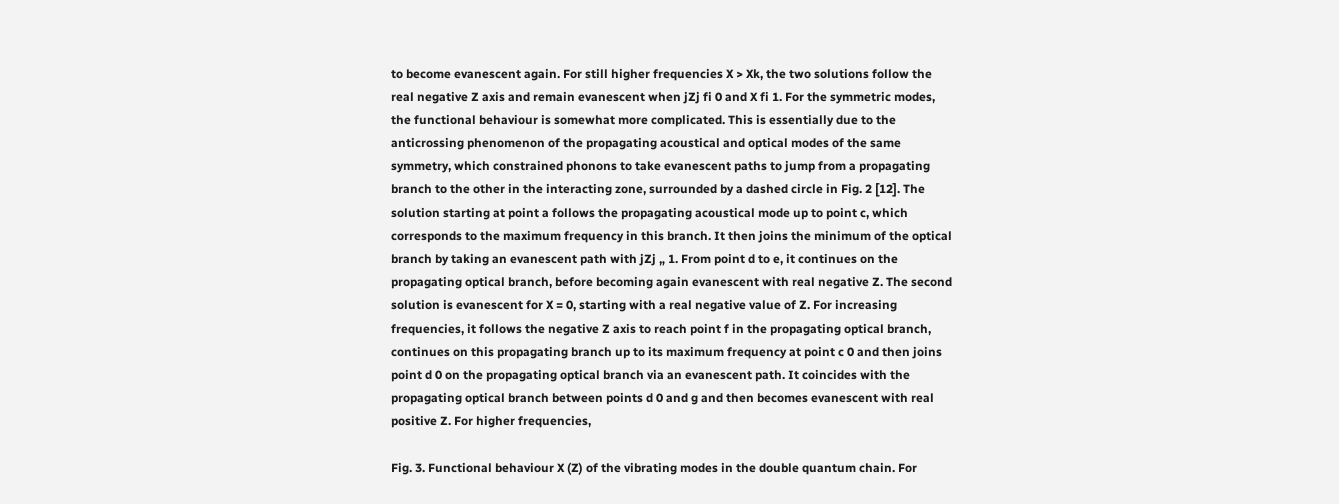to become evanescent again. For still higher frequencies X > Xk, the two solutions follow the real negative Z axis and remain evanescent when jZj fi 0 and X fi 1. For the symmetric modes, the functional behaviour is somewhat more complicated. This is essentially due to the anticrossing phenomenon of the propagating acoustical and optical modes of the same symmetry, which constrained phonons to take evanescent paths to jump from a propagating branch to the other in the interacting zone, surrounded by a dashed circle in Fig. 2 [12]. The solution starting at point a follows the propagating acoustical mode up to point c, which corresponds to the maximum frequency in this branch. It then joins the minimum of the optical branch by taking an evanescent path with jZj „ 1. From point d to e, it continues on the propagating optical branch, before becoming again evanescent with real negative Z. The second solution is evanescent for X = 0, starting with a real negative value of Z. For increasing frequencies, it follows the negative Z axis to reach point f in the propagating optical branch, continues on this propagating branch up to its maximum frequency at point c 0 and then joins point d 0 on the propagating optical branch via an evanescent path. It coincides with the propagating optical branch between points d 0 and g and then becomes evanescent with real positive Z. For higher frequencies,

Fig. 3. Functional behaviour X (Z) of the vibrating modes in the double quantum chain. For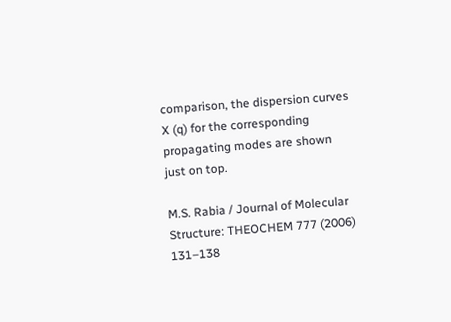comparison, the dispersion curves X (q) for the corresponding propagating modes are shown just on top.

M.S. Rabia / Journal of Molecular Structure: THEOCHEM 777 (2006) 131–138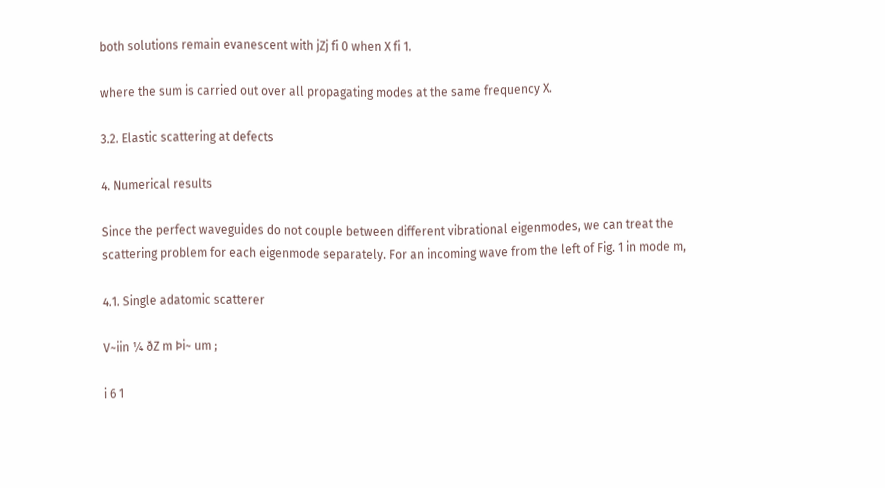both solutions remain evanescent with jZj fi 0 when X fi 1.

where the sum is carried out over all propagating modes at the same frequency X.

3.2. Elastic scattering at defects

4. Numerical results

Since the perfect waveguides do not couple between different vibrational eigenmodes, we can treat the scattering problem for each eigenmode separately. For an incoming wave from the left of Fig. 1 in mode m,

4.1. Single adatomic scatterer

V~iin ¼ ðZ m Þi~ um ;

i 6 1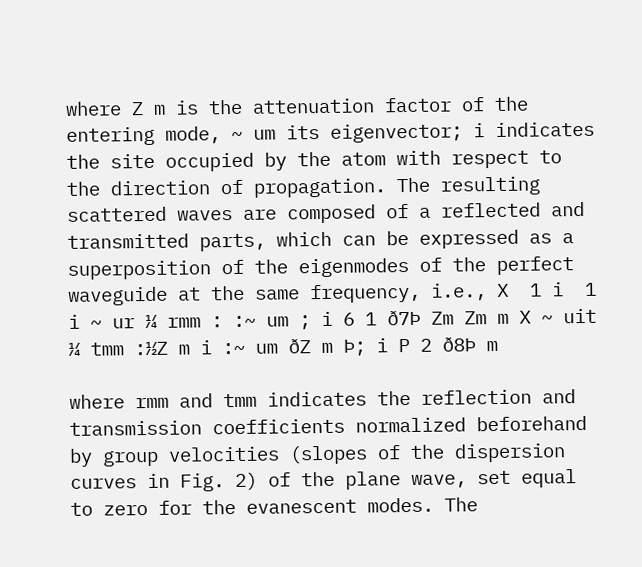where Z m is the attenuation factor of the entering mode, ~ um its eigenvector; i indicates the site occupied by the atom with respect to the direction of propagation. The resulting scattered waves are composed of a reflected and transmitted parts, which can be expressed as a superposition of the eigenmodes of the perfect waveguide at the same frequency, i.e., X  1 i  1  i ~ ur ¼ rmm : :~ um ; i 6 1 ð7Þ Zm Zm m X ~ uit ¼ tmm :½Z m i :~ um ðZ m Þ; i P 2 ð8Þ m

where rmm and tmm indicates the reflection and transmission coefficients normalized beforehand by group velocities (slopes of the dispersion curves in Fig. 2) of the plane wave, set equal to zero for the evanescent modes. The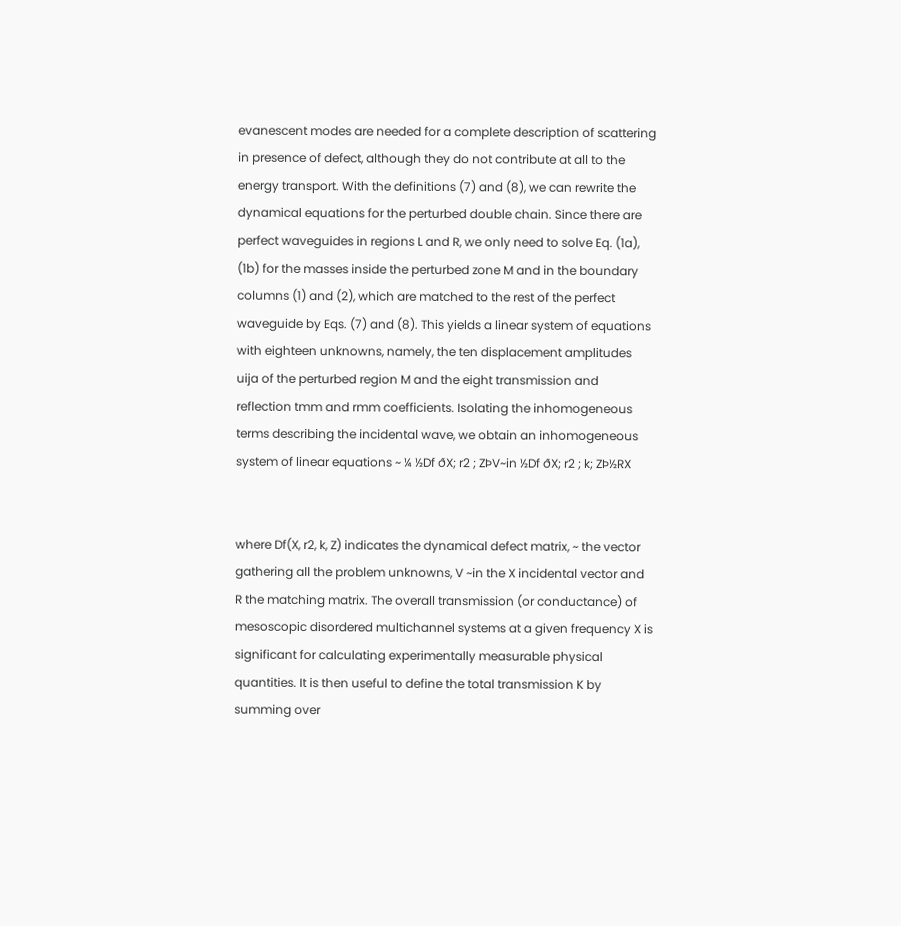evanescent modes are needed for a complete description of scattering in presence of defect, although they do not contribute at all to the energy transport. With the definitions (7) and (8), we can rewrite the dynamical equations for the perturbed double chain. Since there are perfect waveguides in regions L and R, we only need to solve Eq. (1a), (1b) for the masses inside the perturbed zone M and in the boundary columns (1) and (2), which are matched to the rest of the perfect waveguide by Eqs. (7) and (8). This yields a linear system of equations with eighteen unknowns, namely, the ten displacement amplitudes uija of the perturbed region M and the eight transmission and reflection tmm and rmm coefficients. Isolating the inhomogeneous terms describing the incidental wave, we obtain an inhomogeneous system of linear equations ~ ¼ ½Df ðX; r2 ; ZÞV~in ½Df ðX; r2 ; k; ZÞ½RX


where Df(X, r2, k, Z) indicates the dynamical defect matrix, ~ the vector gathering all the problem unknowns, V ~in the X incidental vector and R the matching matrix. The overall transmission (or conductance) of mesoscopic disordered multichannel systems at a given frequency X is significant for calculating experimentally measurable physical quantities. It is then useful to define the total transmission K by summing over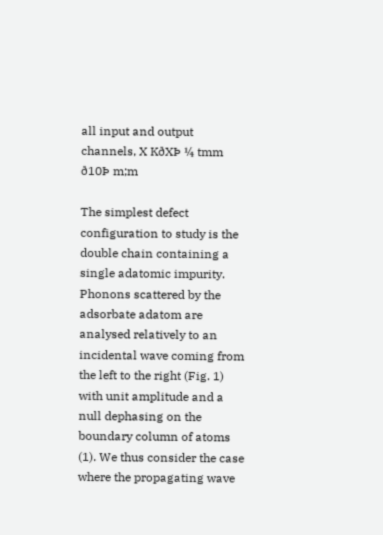all input and output channels, X KðXÞ ¼ tmm ð10Þ m;m

The simplest defect configuration to study is the double chain containing a single adatomic impurity. Phonons scattered by the adsorbate adatom are analysed relatively to an incidental wave coming from the left to the right (Fig. 1) with unit amplitude and a null dephasing on the boundary column of atoms (1). We thus consider the case where the propagating wave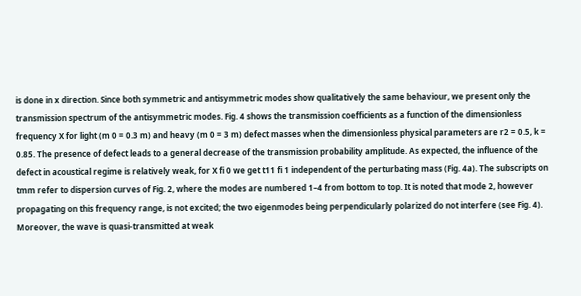is done in x direction. Since both symmetric and antisymmetric modes show qualitatively the same behaviour, we present only the transmission spectrum of the antisymmetric modes. Fig. 4 shows the transmission coefficients as a function of the dimensionless frequency X for light (m 0 = 0.3 m) and heavy (m 0 = 3 m) defect masses when the dimensionless physical parameters are r2 = 0.5, k = 0.85. The presence of defect leads to a general decrease of the transmission probability amplitude. As expected, the influence of the defect in acoustical regime is relatively weak, for X fi 0 we get t11 fi 1 independent of the perturbating mass (Fig. 4a). The subscripts on tmm refer to dispersion curves of Fig. 2, where the modes are numbered 1–4 from bottom to top. It is noted that mode 2, however propagating on this frequency range, is not excited; the two eigenmodes being perpendicularly polarized do not interfere (see Fig. 4). Moreover, the wave is quasi-transmitted at weak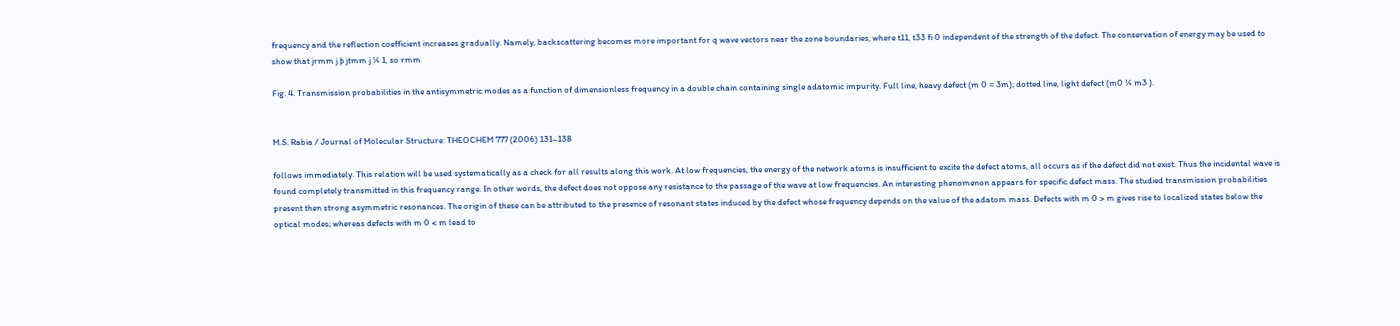frequency and the reflection coefficient increases gradually. Namely, backscattering becomes more important for q wave vectors near the zone boundaries, where t11, t33 fi 0 independent of the strength of the defect. The conservation of energy may be used to show that jrmm j þ jtmm j ¼ 1, so rmm

Fig. 4. Transmission probabilities in the antisymmetric modes as a function of dimensionless frequency in a double chain containing single adatomic impurity. Full line, heavy defect (m 0 = 3m); dotted line, light defect (m0 ¼ m3 ).


M.S. Rabia / Journal of Molecular Structure: THEOCHEM 777 (2006) 131–138

follows immediately. This relation will be used systematically as a check for all results along this work. At low frequencies, the energy of the network atoms is insufficient to excite the defect atoms, all occurs as if the defect did not exist. Thus the incidental wave is found completely transmitted in this frequency range. In other words, the defect does not oppose any resistance to the passage of the wave at low frequencies. An interesting phenomenon appears for specific defect mass. The studied transmission probabilities present then strong asymmetric resonances. The origin of these can be attributed to the presence of resonant states induced by the defect whose frequency depends on the value of the adatom mass. Defects with m 0 > m gives rise to localized states below the optical modes; whereas defects with m 0 < m lead to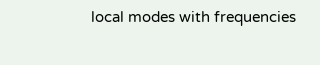local modes with frequencies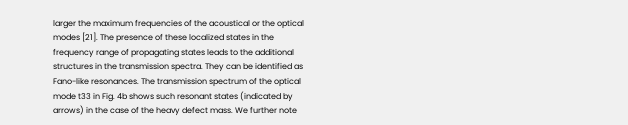larger the maximum frequencies of the acoustical or the optical modes [21]. The presence of these localized states in the frequency range of propagating states leads to the additional structures in the transmission spectra. They can be identified as Fano-like resonances. The transmission spectrum of the optical mode t33 in Fig. 4b shows such resonant states (indicated by arrows) in the case of the heavy defect mass. We further note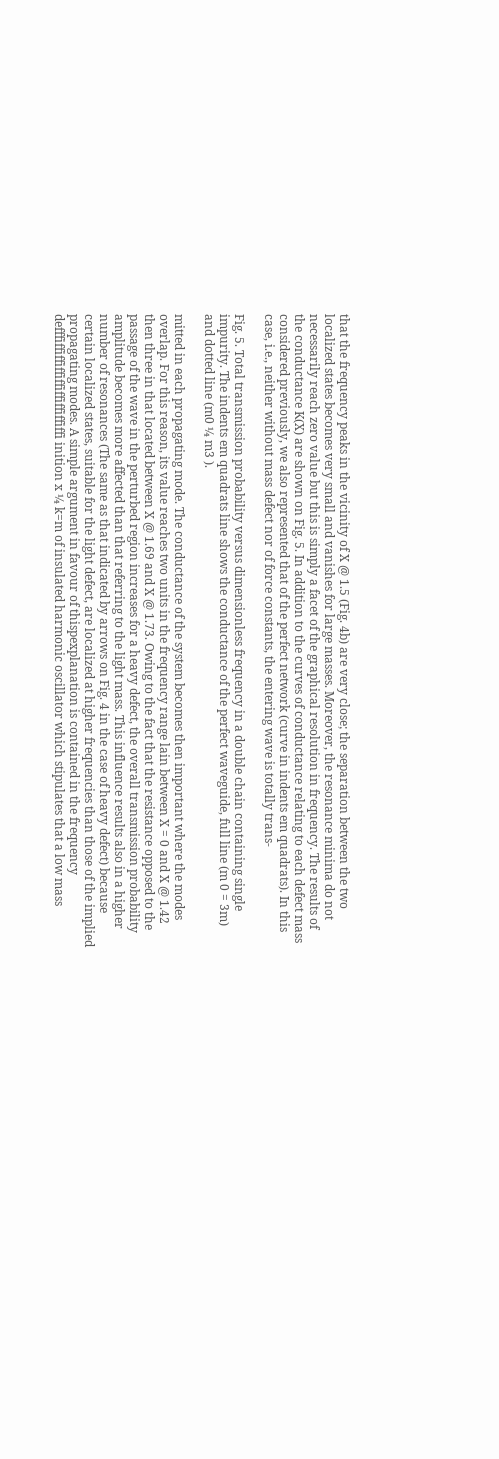that the frequency peaks in the vicinity of X @ 1.5 (Fig. 4b) are very close; the separation between the two localized states becomes very small and vanishes for large masses. Moreover, the resonance minima do not necessarily reach zero value but this is simply a facet of the graphical resolution in frequency. The results of the conductance K(X) are shown on Fig. 5. In addition to the curves of conductance relating to each defect mass considered previously, we also represented that of the perfect network (curve in indents em quadrats). In this case, i.e., neither without mass defect nor of force constants, the entering wave is totally trans-

Fig. 5. Total transmission probability versus dimensionless frequency in a double chain containing single impurity. The indents em quadrats line shows the conductance of the perfect waveguide, full line (m 0 = 3m) and dotted line (m0 ¼ m3 ).

mitted in each propagating mode. The conductance of the system becomes then important where the modes overlap. For this reason, its value reaches two units in the frequency range lain between X = 0 and X @ 1.42 then three in that located between X @ 1.69 and X @ 1.73. Owing to the fact that the resistance opposed to the passage of the wave in the perturbed region increases for a heavy defect, the overall transmission probability amplitude becomes more affected than that referring to the light mass. This influence results also in a higher number of resonances (The same as that indicated by arrows on Fig. 4 in the case of heavy defect) because certain localized states, suitable for the light defect, are localized at higher frequencies than those of the implied propagating modes. A simple argument in favour of thispexplanation is contained in the frequency defffiffiffiffiffiffiffiffiffi inition x ¼ k=m of insulated harmonic oscillator which stipulates that a low mass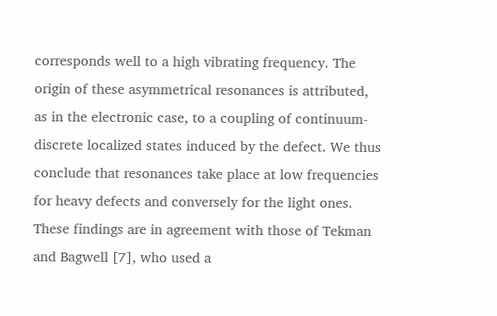corresponds well to a high vibrating frequency. The origin of these asymmetrical resonances is attributed, as in the electronic case, to a coupling of continuum-discrete localized states induced by the defect. We thus conclude that resonances take place at low frequencies for heavy defects and conversely for the light ones. These findings are in agreement with those of Tekman and Bagwell [7], who used a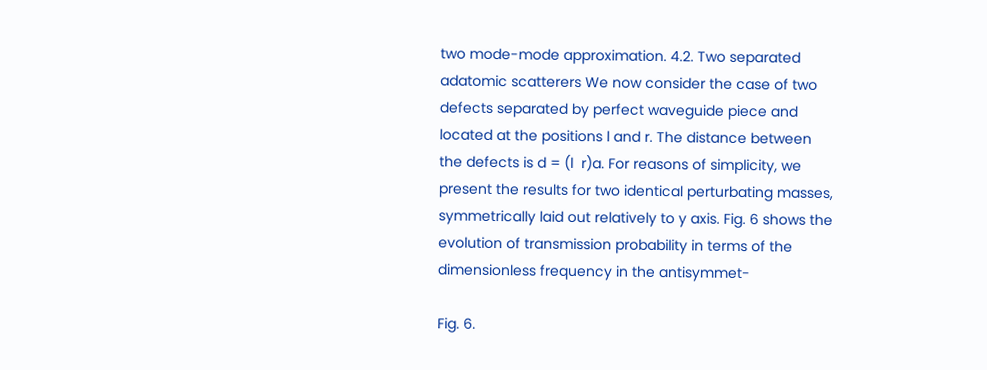two mode-mode approximation. 4.2. Two separated adatomic scatterers We now consider the case of two defects separated by perfect waveguide piece and located at the positions l and r. The distance between the defects is d = (l  r)a. For reasons of simplicity, we present the results for two identical perturbating masses, symmetrically laid out relatively to y axis. Fig. 6 shows the evolution of transmission probability in terms of the dimensionless frequency in the antisymmet-

Fig. 6.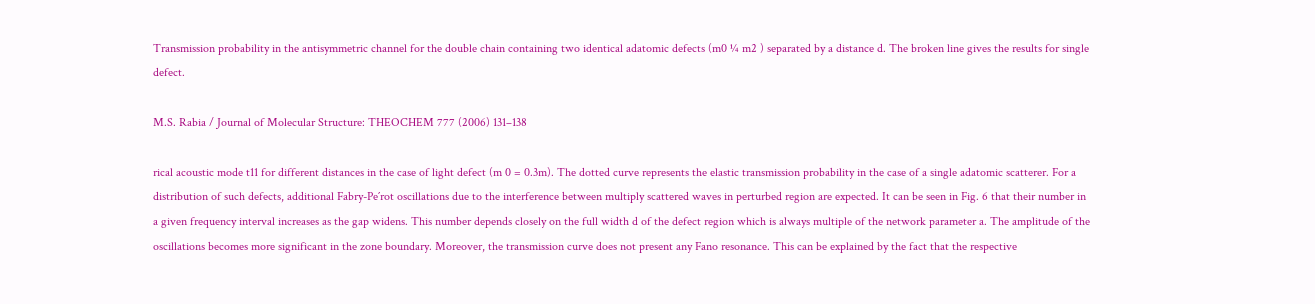Transmission probability in the antisymmetric channel for the double chain containing two identical adatomic defects (m0 ¼ m2 ) separated by a distance d. The broken line gives the results for single defect.

M.S. Rabia / Journal of Molecular Structure: THEOCHEM 777 (2006) 131–138

rical acoustic mode t11 for different distances in the case of light defect (m 0 = 0.3m). The dotted curve represents the elastic transmission probability in the case of a single adatomic scatterer. For a distribution of such defects, additional Fabry-Pe´rot oscillations due to the interference between multiply scattered waves in perturbed region are expected. It can be seen in Fig. 6 that their number in a given frequency interval increases as the gap widens. This number depends closely on the full width d of the defect region which is always multiple of the network parameter a. The amplitude of the oscillations becomes more significant in the zone boundary. Moreover, the transmission curve does not present any Fano resonance. This can be explained by the fact that the respective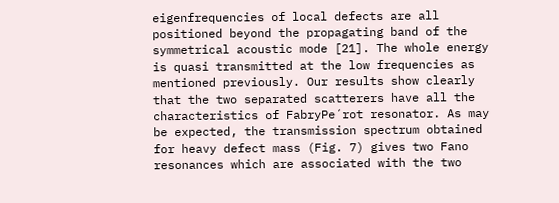eigenfrequencies of local defects are all positioned beyond the propagating band of the symmetrical acoustic mode [21]. The whole energy is quasi transmitted at the low frequencies as mentioned previously. Our results show clearly that the two separated scatterers have all the characteristics of FabryPe´rot resonator. As may be expected, the transmission spectrum obtained for heavy defect mass (Fig. 7) gives two Fano resonances which are associated with the two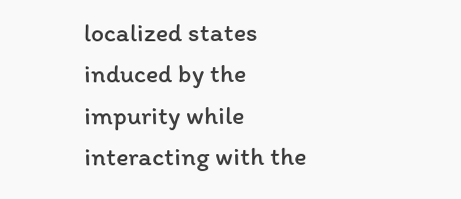localized states induced by the impurity while interacting with the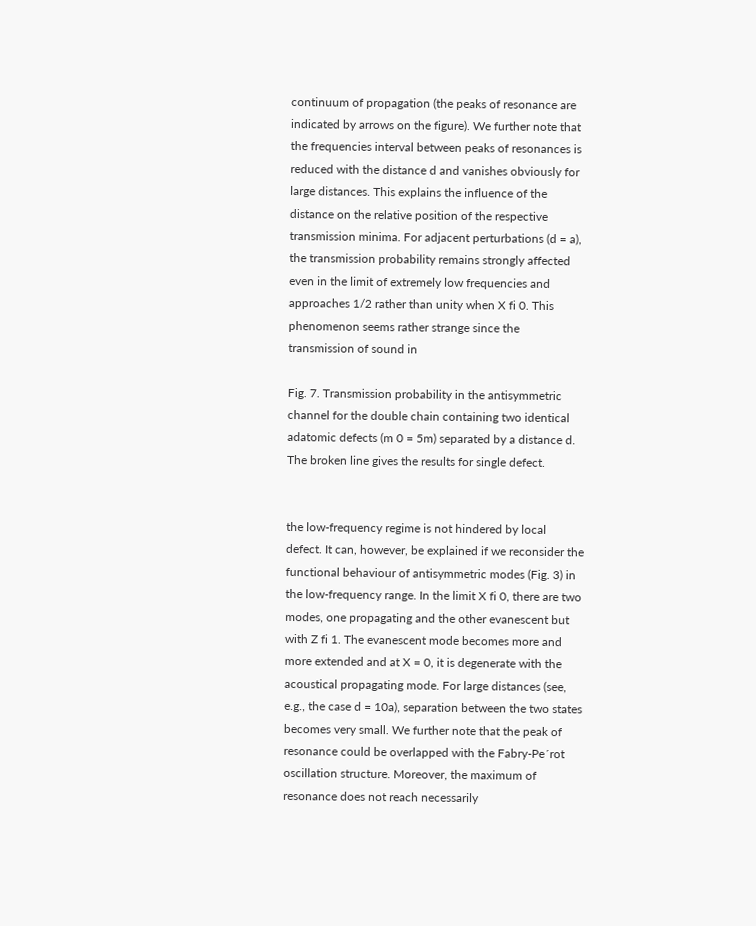continuum of propagation (the peaks of resonance are indicated by arrows on the figure). We further note that the frequencies interval between peaks of resonances is reduced with the distance d and vanishes obviously for large distances. This explains the influence of the distance on the relative position of the respective transmission minima. For adjacent perturbations (d = a), the transmission probability remains strongly affected even in the limit of extremely low frequencies and approaches 1/2 rather than unity when X fi 0. This phenomenon seems rather strange since the transmission of sound in

Fig. 7. Transmission probability in the antisymmetric channel for the double chain containing two identical adatomic defects (m 0 = 5m) separated by a distance d. The broken line gives the results for single defect.


the low-frequency regime is not hindered by local defect. It can, however, be explained if we reconsider the functional behaviour of antisymmetric modes (Fig. 3) in the low-frequency range. In the limit X fi 0, there are two modes, one propagating and the other evanescent but with Z fi 1. The evanescent mode becomes more and more extended and at X = 0, it is degenerate with the acoustical propagating mode. For large distances (see, e.g., the case d = 10a), separation between the two states becomes very small. We further note that the peak of resonance could be overlapped with the Fabry-Pe´rot oscillation structure. Moreover, the maximum of resonance does not reach necessarily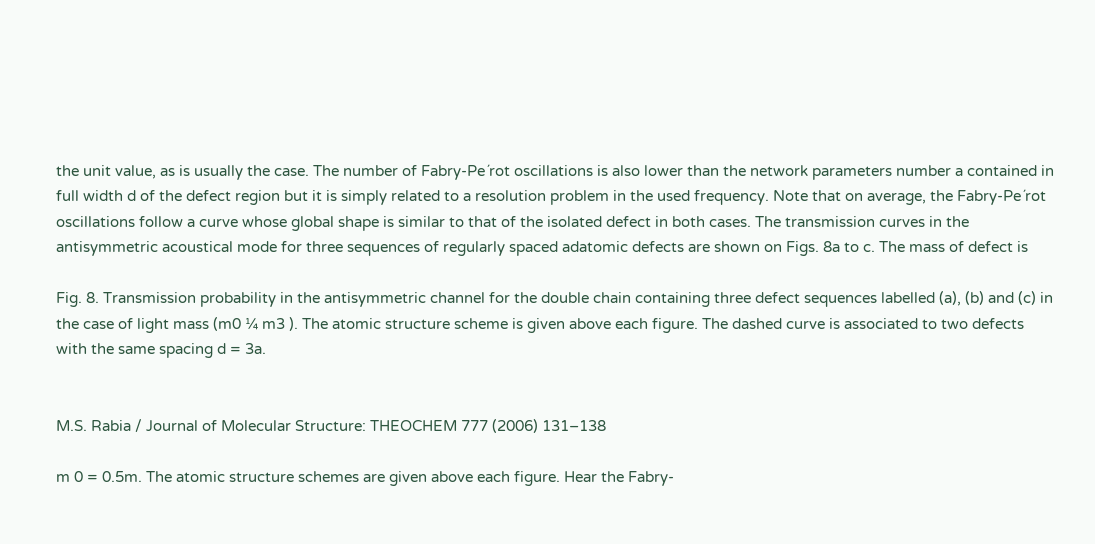the unit value, as is usually the case. The number of Fabry-Pe´rot oscillations is also lower than the network parameters number a contained in full width d of the defect region but it is simply related to a resolution problem in the used frequency. Note that on average, the Fabry-Pe´rot oscillations follow a curve whose global shape is similar to that of the isolated defect in both cases. The transmission curves in the antisymmetric acoustical mode for three sequences of regularly spaced adatomic defects are shown on Figs. 8a to c. The mass of defect is

Fig. 8. Transmission probability in the antisymmetric channel for the double chain containing three defect sequences labelled (a), (b) and (c) in the case of light mass (m0 ¼ m3 ). The atomic structure scheme is given above each figure. The dashed curve is associated to two defects with the same spacing d = 3a.


M.S. Rabia / Journal of Molecular Structure: THEOCHEM 777 (2006) 131–138

m 0 = 0.5m. The atomic structure schemes are given above each figure. Hear the Fabry-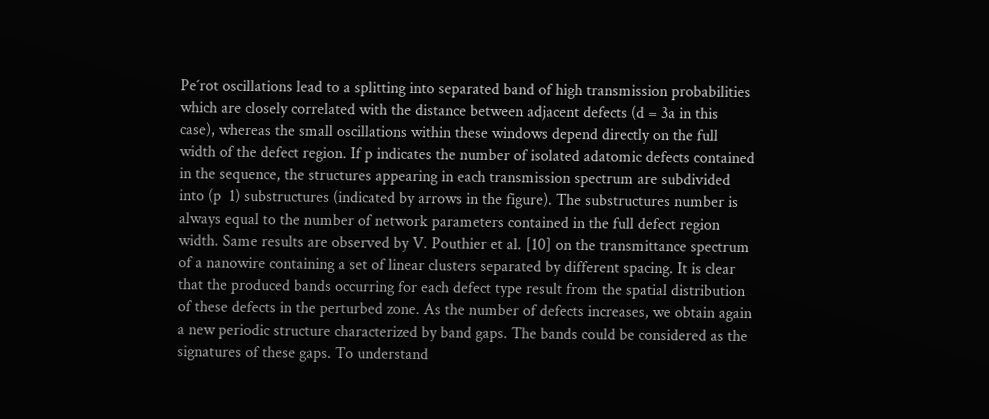Pe´rot oscillations lead to a splitting into separated band of high transmission probabilities which are closely correlated with the distance between adjacent defects (d = 3a in this case), whereas the small oscillations within these windows depend directly on the full width of the defect region. If p indicates the number of isolated adatomic defects contained in the sequence, the structures appearing in each transmission spectrum are subdivided into (p  1) substructures (indicated by arrows in the figure). The substructures number is always equal to the number of network parameters contained in the full defect region width. Same results are observed by V. Pouthier et al. [10] on the transmittance spectrum of a nanowire containing a set of linear clusters separated by different spacing. It is clear that the produced bands occurring for each defect type result from the spatial distribution of these defects in the perturbed zone. As the number of defects increases, we obtain again a new periodic structure characterized by band gaps. The bands could be considered as the signatures of these gaps. To understand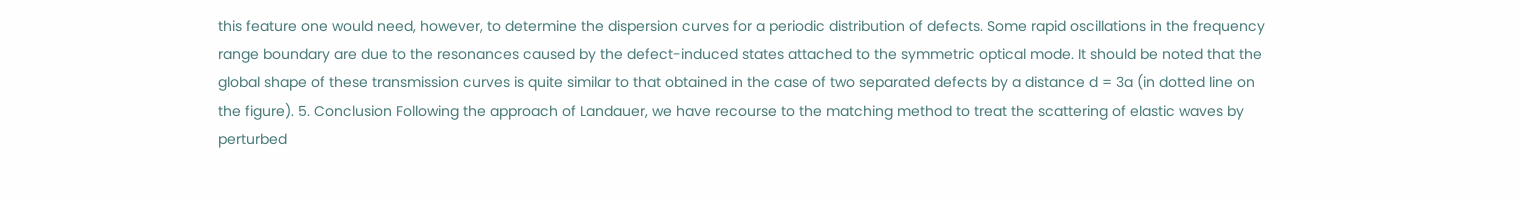this feature one would need, however, to determine the dispersion curves for a periodic distribution of defects. Some rapid oscillations in the frequency range boundary are due to the resonances caused by the defect-induced states attached to the symmetric optical mode. It should be noted that the global shape of these transmission curves is quite similar to that obtained in the case of two separated defects by a distance d = 3a (in dotted line on the figure). 5. Conclusion Following the approach of Landauer, we have recourse to the matching method to treat the scattering of elastic waves by perturbed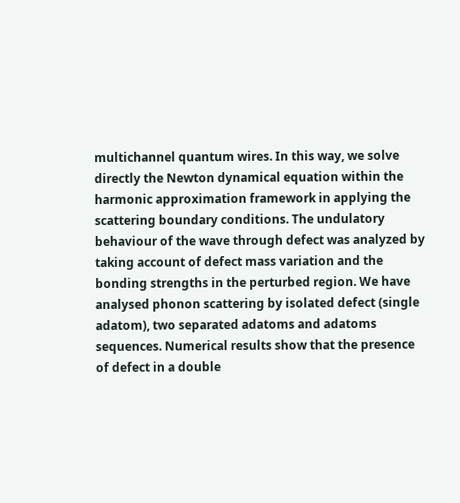multichannel quantum wires. In this way, we solve directly the Newton dynamical equation within the harmonic approximation framework in applying the scattering boundary conditions. The undulatory behaviour of the wave through defect was analyzed by taking account of defect mass variation and the bonding strengths in the perturbed region. We have analysed phonon scattering by isolated defect (single adatom), two separated adatoms and adatoms sequences. Numerical results show that the presence of defect in a double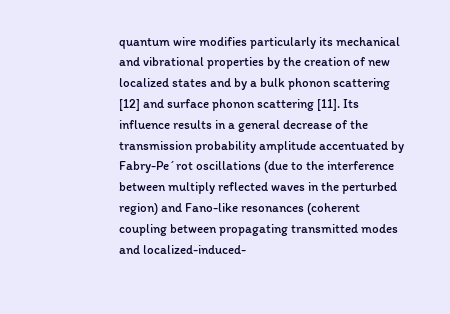quantum wire modifies particularly its mechanical and vibrational properties by the creation of new localized states and by a bulk phonon scattering [12] and surface phonon scattering [11]. Its influence results in a general decrease of the transmission probability amplitude accentuated by Fabry-Pe´rot oscillations (due to the interference between multiply reflected waves in the perturbed region) and Fano-like resonances (coherent coupling between propagating transmitted modes and localized-induced-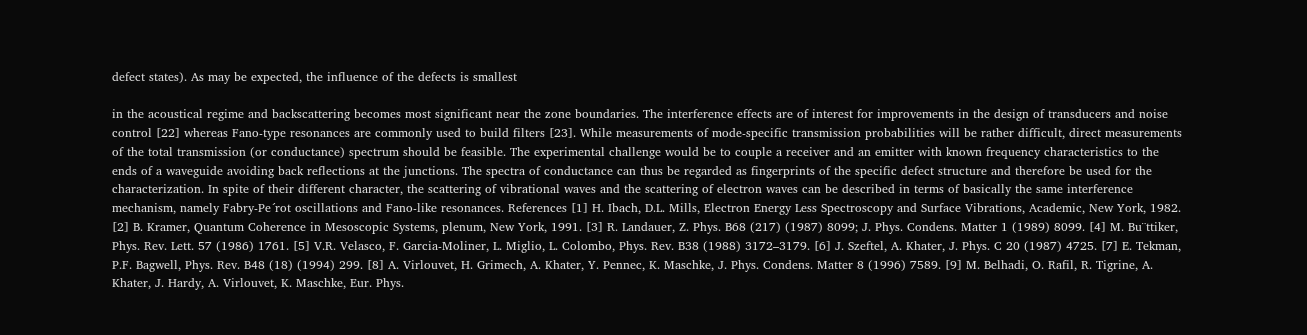defect states). As may be expected, the influence of the defects is smallest

in the acoustical regime and backscattering becomes most significant near the zone boundaries. The interference effects are of interest for improvements in the design of transducers and noise control [22] whereas Fano-type resonances are commonly used to build filters [23]. While measurements of mode-specific transmission probabilities will be rather difficult, direct measurements of the total transmission (or conductance) spectrum should be feasible. The experimental challenge would be to couple a receiver and an emitter with known frequency characteristics to the ends of a waveguide avoiding back reflections at the junctions. The spectra of conductance can thus be regarded as fingerprints of the specific defect structure and therefore be used for the characterization. In spite of their different character, the scattering of vibrational waves and the scattering of electron waves can be described in terms of basically the same interference mechanism, namely Fabry-Pe´rot oscillations and Fano-like resonances. References [1] H. Ibach, D.L. Mills, Electron Energy Less Spectroscopy and Surface Vibrations, Academic, New York, 1982. [2] B. Kramer, Quantum Coherence in Mesoscopic Systems, plenum, New York, 1991. [3] R. Landauer, Z. Phys. B68 (217) (1987) 8099; J. Phys. Condens. Matter 1 (1989) 8099. [4] M. Bu¨ttiker, Phys. Rev. Lett. 57 (1986) 1761. [5] V.R. Velasco, F. Garcia-Moliner, L. Miglio, L. Colombo, Phys. Rev. B38 (1988) 3172–3179. [6] J. Szeftel, A. Khater, J. Phys. C 20 (1987) 4725. [7] E. Tekman, P.F. Bagwell, Phys. Rev. B48 (18) (1994) 299. [8] A. Virlouvet, H. Grimech, A. Khater, Y. Pennec, K. Maschke, J. Phys. Condens. Matter 8 (1996) 7589. [9] M. Belhadi, O. Rafil, R. Tigrine, A. Khater, J. Hardy, A. Virlouvet, K. Maschke, Eur. Phys.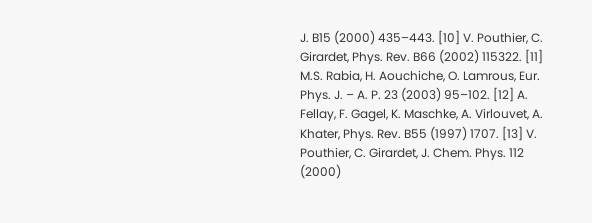J. B15 (2000) 435–443. [10] V. Pouthier, C. Girardet, Phys. Rev. B66 (2002) 115322. [11] M.S. Rabia, H. Aouchiche, O. Lamrous, Eur. Phys. J. – A. P. 23 (2003) 95–102. [12] A. Fellay, F. Gagel, K. Maschke, A. Virlouvet, A. Khater, Phys. Rev. B55 (1997) 1707. [13] V. Pouthier, C. Girardet, J. Chem. Phys. 112 (2000)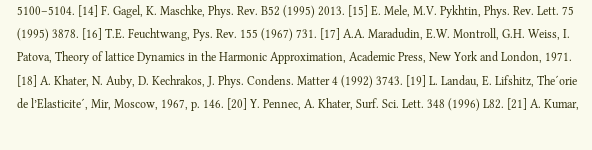5100–5104. [14] F. Gagel, K. Maschke, Phys. Rev. B52 (1995) 2013. [15] E. Mele, M.V. Pykhtin, Phys. Rev. Lett. 75 (1995) 3878. [16] T.E. Feuchtwang, Pys. Rev. 155 (1967) 731. [17] A.A. Maradudin, E.W. Montroll, G.H. Weiss, I. Patova, Theory of lattice Dynamics in the Harmonic Approximation, Academic Press, New York and London, 1971. [18] A. Khater, N. Auby, D. Kechrakos, J. Phys. Condens. Matter 4 (1992) 3743. [19] L. Landau, E. Lifshitz, The´orie de l’Elasticite´, Mir, Moscow, 1967, p. 146. [20] Y. Pennec, A. Khater, Surf. Sci. Lett. 348 (1996) L82. [21] A. Kumar,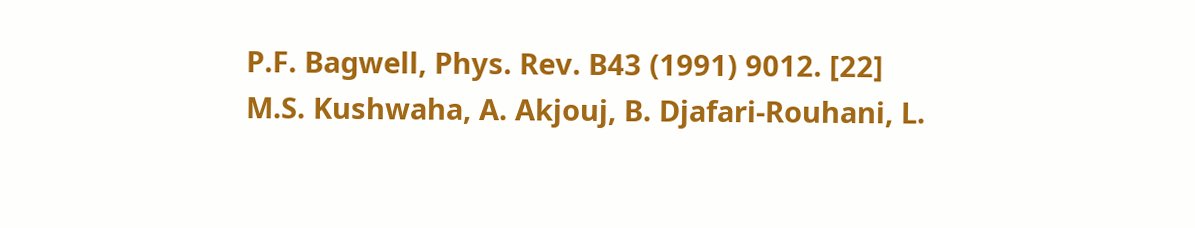P.F. Bagwell, Phys. Rev. B43 (1991) 9012. [22] M.S. Kushwaha, A. Akjouj, B. Djafari-Rouhani, L.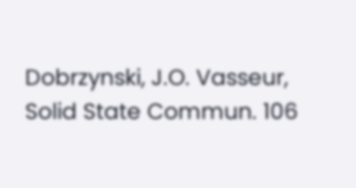Dobrzynski, J.O. Vasseur, Solid State Commun. 106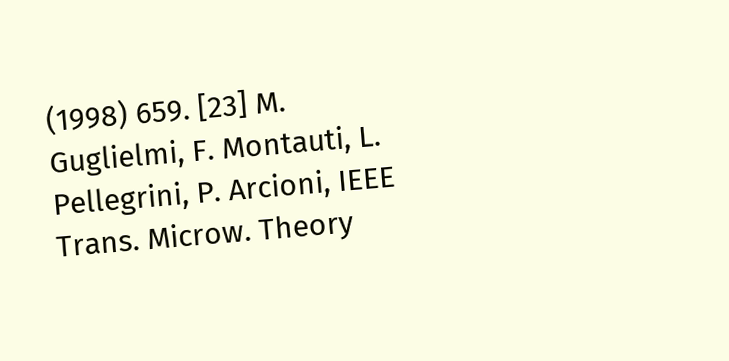(1998) 659. [23] M. Guglielmi, F. Montauti, L. Pellegrini, P. Arcioni, IEEE Trans. Microw. Theory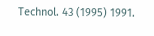Technol. 43 (1995) 1991.